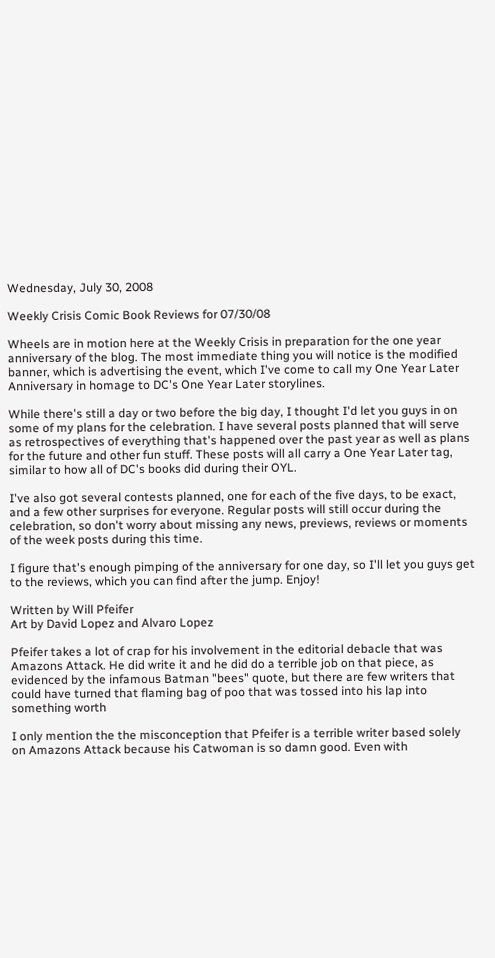Wednesday, July 30, 2008

Weekly Crisis Comic Book Reviews for 07/30/08

Wheels are in motion here at the Weekly Crisis in preparation for the one year anniversary of the blog. The most immediate thing you will notice is the modified banner, which is advertising the event, which I've come to call my One Year Later Anniversary in homage to DC's One Year Later storylines.

While there's still a day or two before the big day, I thought I'd let you guys in on some of my plans for the celebration. I have several posts planned that will serve as retrospectives of everything that's happened over the past year as well as plans for the future and other fun stuff. These posts will all carry a One Year Later tag, similar to how all of DC's books did during their OYL.

I've also got several contests planned, one for each of the five days, to be exact, and a few other surprises for everyone. Regular posts will still occur during the celebration, so don't worry about missing any news, previews, reviews or moments of the week posts during this time.

I figure that's enough pimping of the anniversary for one day, so I'll let you guys get to the reviews, which you can find after the jump. Enjoy!

Written by Will Pfeifer
Art by David Lopez and Alvaro Lopez

Pfeifer takes a lot of crap for his involvement in the editorial debacle that was Amazons Attack. He did write it and he did do a terrible job on that piece, as evidenced by the infamous Batman "bees" quote, but there are few writers that could have turned that flaming bag of poo that was tossed into his lap into something worth

I only mention the the misconception that Pfeifer is a terrible writer based solely on Amazons Attack because his Catwoman is so damn good. Even with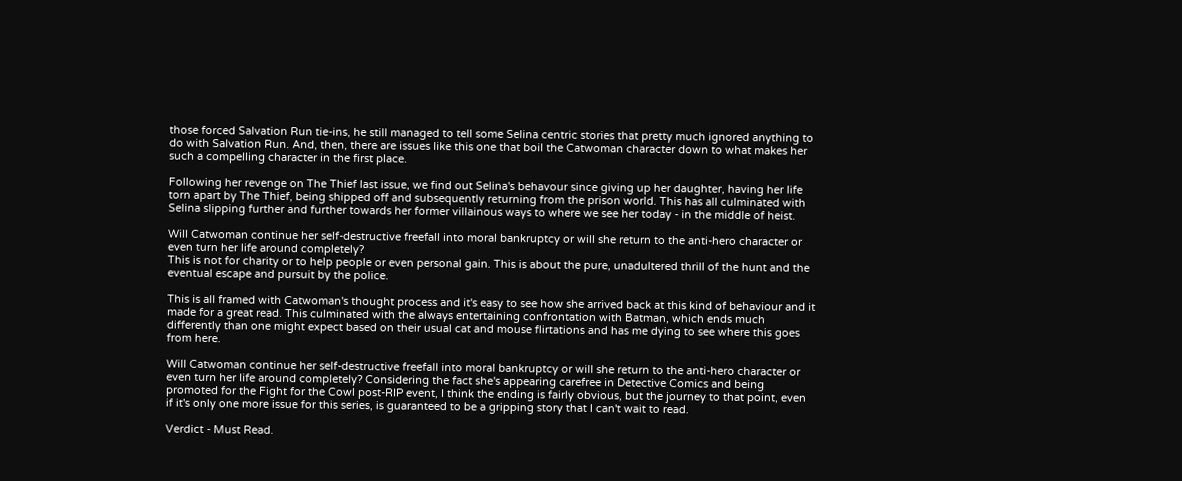those forced Salvation Run tie-ins, he still managed to tell some Selina centric stories that pretty much ignored anything to do with Salvation Run. And, then, there are issues like this one that boil the Catwoman character down to what makes her such a compelling character in the first place.

Following her revenge on The Thief last issue, we find out Selina's behavour since giving up her daughter, having her life torn apart by The Thief, being shipped off and subsequently returning from the prison world. This has all culminated with Selina slipping further and further towards her former villainous ways to where we see her today - in the middle of heist.

Will Catwoman continue her self-destructive freefall into moral bankruptcy or will she return to the anti-hero character or even turn her life around completely?
This is not for charity or to help people or even personal gain. This is about the pure, unadultered thrill of the hunt and the eventual escape and pursuit by the police.

This is all framed with Catwoman's thought process and it's easy to see how she arrived back at this kind of behaviour and it made for a great read. This culminated with the always entertaining confrontation with Batman, which ends much differently than one might expect based on their usual cat and mouse flirtations and has me dying to see where this goes from here.

Will Catwoman continue her self-destructive freefall into moral bankruptcy or will she return to the anti-hero character or even turn her life around completely? Considering the fact she's appearing carefree in Detective Comics and being promoted for the Fight for the Cowl post-RIP event, I think the ending is fairly obvious, but the journey to that point, even if it's only one more issue for this series, is guaranteed to be a gripping story that I can't wait to read.

Verdict - Must Read.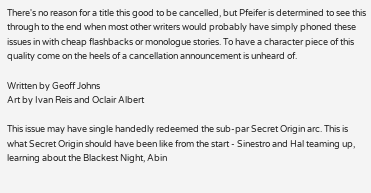There's no reason for a title this good to be cancelled, but Pfeifer is determined to see this through to the end when most other writers would probably have simply phoned these issues in with cheap flashbacks or monologue stories. To have a character piece of this quality come on the heels of a cancellation announcement is unheard of.

Written by Geoff Johns
Art by Ivan Reis and Oclair Albert

This issue may have single handedly redeemed the sub-par Secret Origin arc. This is what Secret Origin should have been like from the start - Sinestro and Hal teaming up, learning about the Blackest Night, Abin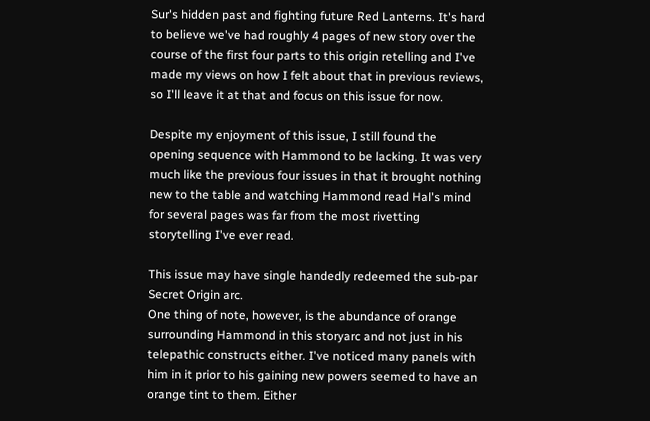Sur's hidden past and fighting future Red Lanterns. It's hard to believe we've had roughly 4 pages of new story over the course of the first four parts to this origin retelling and I've made my views on how I felt about that in previous reviews, so I'll leave it at that and focus on this issue for now.

Despite my enjoyment of this issue, I still found the opening sequence with Hammond to be lacking. It was very much like the previous four issues in that it brought nothing new to the table and watching Hammond read Hal's mind for several pages was far from the most rivetting storytelling I've ever read.

This issue may have single handedly redeemed the sub-par Secret Origin arc.
One thing of note, however, is the abundance of orange surrounding Hammond in this storyarc and not just in his telepathic constructs either. I've noticed many panels with him in it prior to his gaining new powers seemed to have an orange tint to them. Either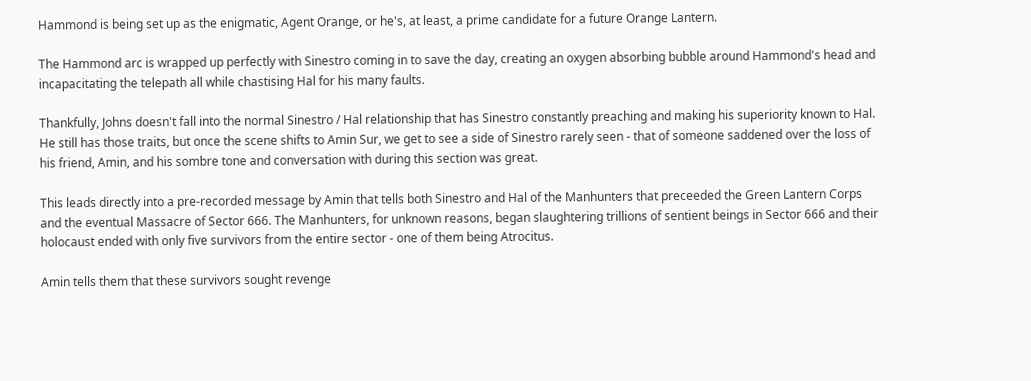Hammond is being set up as the enigmatic, Agent Orange, or he's, at least, a prime candidate for a future Orange Lantern.

The Hammond arc is wrapped up perfectly with Sinestro coming in to save the day, creating an oxygen absorbing bubble around Hammond's head and incapacitating the telepath all while chastising Hal for his many faults.

Thankfully, Johns doesn't fall into the normal Sinestro / Hal relationship that has Sinestro constantly preaching and making his superiority known to Hal. He still has those traits, but once the scene shifts to Amin Sur, we get to see a side of Sinestro rarely seen - that of someone saddened over the loss of his friend, Amin, and his sombre tone and conversation with during this section was great.

This leads directly into a pre-recorded message by Amin that tells both Sinestro and Hal of the Manhunters that preceeded the Green Lantern Corps and the eventual Massacre of Sector 666. The Manhunters, for unknown reasons, began slaughtering trillions of sentient beings in Sector 666 and their holocaust ended with only five survivors from the entire sector - one of them being Atrocitus.

Amin tells them that these survivors sought revenge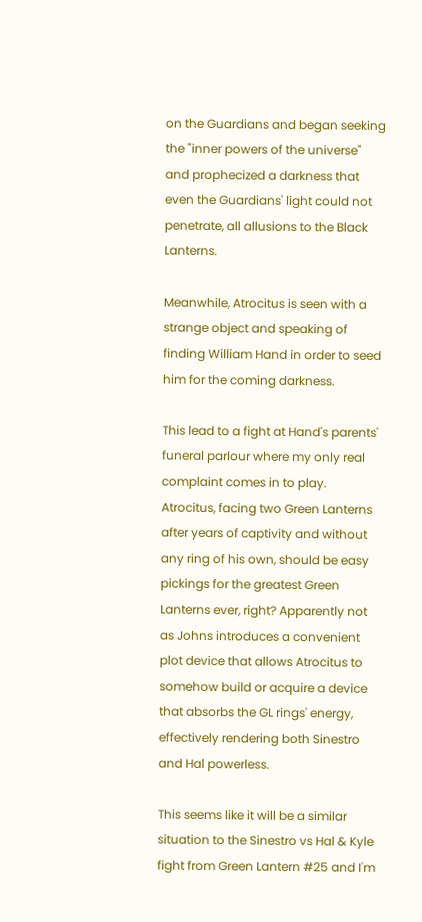on the Guardians and began seeking the "inner powers of the universe" and prophecized a darkness that even the Guardians' light could not penetrate, all allusions to the Black Lanterns.

Meanwhile, Atrocitus is seen with a strange object and speaking of finding William Hand in order to seed him for the coming darkness.

This lead to a fight at Hand's parents' funeral parlour where my only real complaint comes in to play. Atrocitus, facing two Green Lanterns after years of captivity and without any ring of his own, should be easy pickings for the greatest Green Lanterns ever, right? Apparently not as Johns introduces a convenient plot device that allows Atrocitus to somehow build or acquire a device that absorbs the GL rings' energy, effectively rendering both Sinestro and Hal powerless.

This seems like it will be a similar situation to the Sinestro vs Hal & Kyle fight from Green Lantern #25 and I'm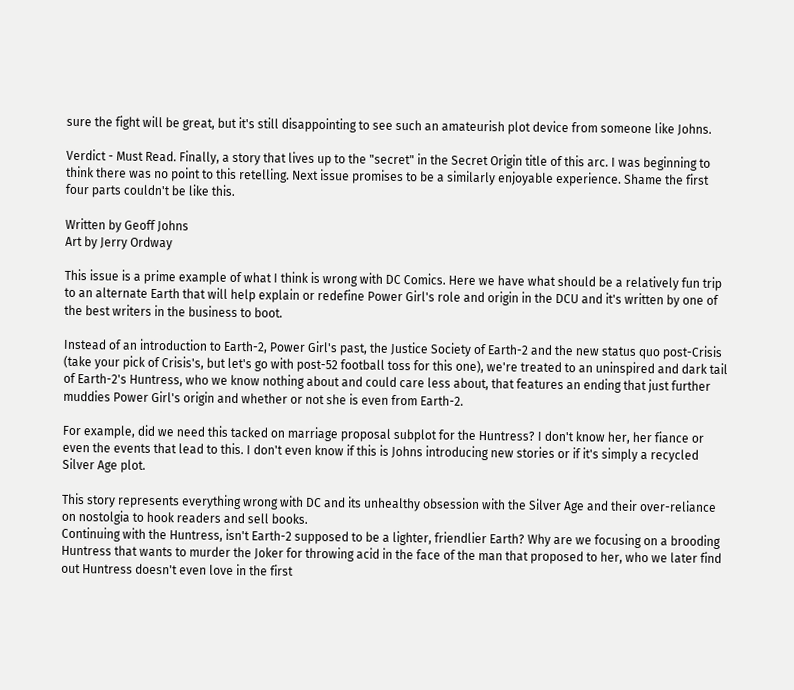sure the fight will be great, but it's still disappointing to see such an amateurish plot device from someone like Johns.

Verdict - Must Read. Finally, a story that lives up to the "secret" in the Secret Origin title of this arc. I was beginning to think there was no point to this retelling. Next issue promises to be a similarly enjoyable experience. Shame the first four parts couldn't be like this.

Written by Geoff Johns
Art by Jerry Ordway

This issue is a prime example of what I think is wrong with DC Comics. Here we have what should be a relatively fun trip to an alternate Earth that will help explain or redefine Power Girl's role and origin in the DCU and it's written by one of the best writers in the business to boot.

Instead of an introduction to Earth-2, Power Girl's past, the Justice Society of Earth-2 and the new status quo post-Crisis (take your pick of Crisis's, but let's go with post-52 football toss for this one), we're treated to an uninspired and dark tail of Earth-2's Huntress, who we know nothing about and could care less about, that features an ending that just further muddies Power Girl's origin and whether or not she is even from Earth-2.

For example, did we need this tacked on marriage proposal subplot for the Huntress? I don't know her, her fiance or even the events that lead to this. I don't even know if this is Johns introducing new stories or if it's simply a recycled Silver Age plot.

This story represents everything wrong with DC and its unhealthy obsession with the Silver Age and their over-reliance on nostolgia to hook readers and sell books.
Continuing with the Huntress, isn't Earth-2 supposed to be a lighter, friendlier Earth? Why are we focusing on a brooding Huntress that wants to murder the Joker for throwing acid in the face of the man that proposed to her, who we later find out Huntress doesn't even love in the first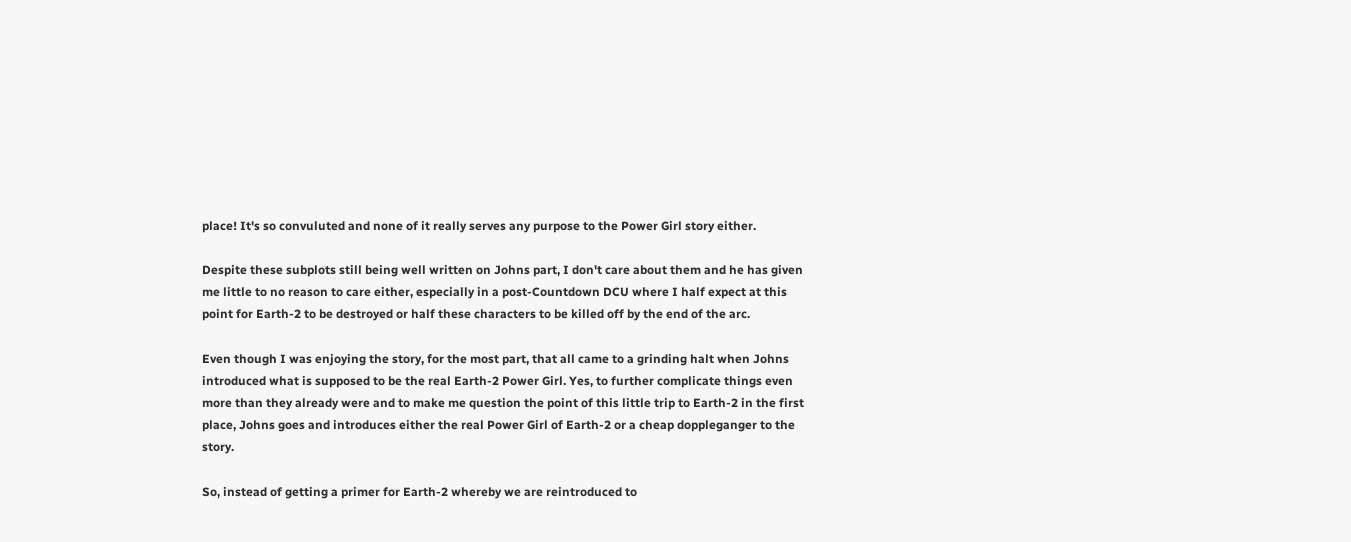place! It's so convuluted and none of it really serves any purpose to the Power Girl story either.

Despite these subplots still being well written on Johns part, I don't care about them and he has given me little to no reason to care either, especially in a post-Countdown DCU where I half expect at this point for Earth-2 to be destroyed or half these characters to be killed off by the end of the arc.

Even though I was enjoying the story, for the most part, that all came to a grinding halt when Johns introduced what is supposed to be the real Earth-2 Power Girl. Yes, to further complicate things even more than they already were and to make me question the point of this little trip to Earth-2 in the first place, Johns goes and introduces either the real Power Girl of Earth-2 or a cheap doppleganger to the story.

So, instead of getting a primer for Earth-2 whereby we are reintroduced to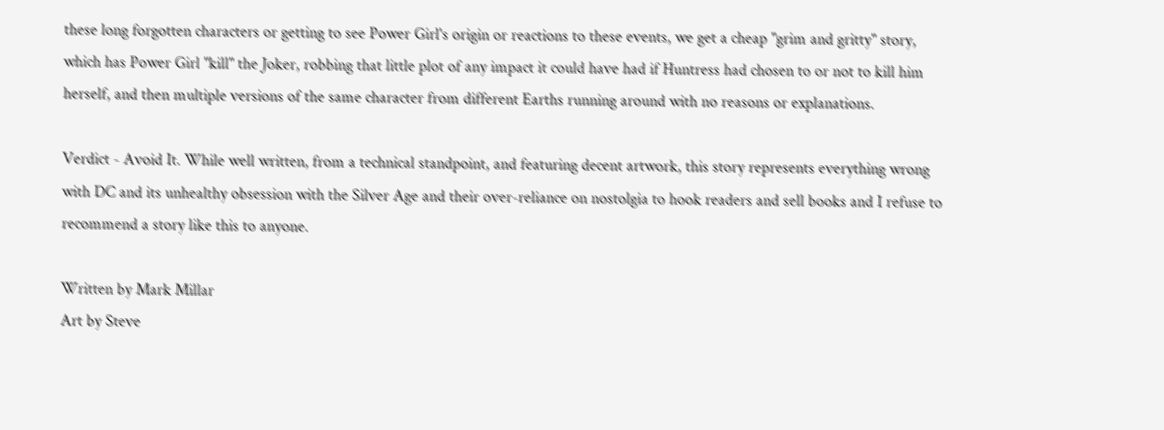these long forgotten characters or getting to see Power Girl's origin or reactions to these events, we get a cheap "grim and gritty" story, which has Power Girl "kill" the Joker, robbing that little plot of any impact it could have had if Huntress had chosen to or not to kill him herself, and then multiple versions of the same character from different Earths running around with no reasons or explanations.

Verdict - Avoid It. While well written, from a technical standpoint, and featuring decent artwork, this story represents everything wrong with DC and its unhealthy obsession with the Silver Age and their over-reliance on nostolgia to hook readers and sell books and I refuse to recommend a story like this to anyone.

Written by Mark Millar
Art by Steve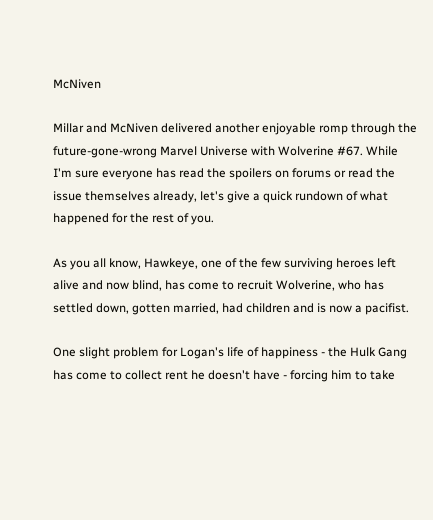McNiven

Millar and McNiven delivered another enjoyable romp through the future-gone-wrong Marvel Universe with Wolverine #67. While I'm sure everyone has read the spoilers on forums or read the issue themselves already, let's give a quick rundown of what happened for the rest of you.

As you all know, Hawkeye, one of the few surviving heroes left alive and now blind, has come to recruit Wolverine, who has settled down, gotten married, had children and is now a pacifist.

One slight problem for Logan's life of happiness - the Hulk Gang has come to collect rent he doesn't have - forcing him to take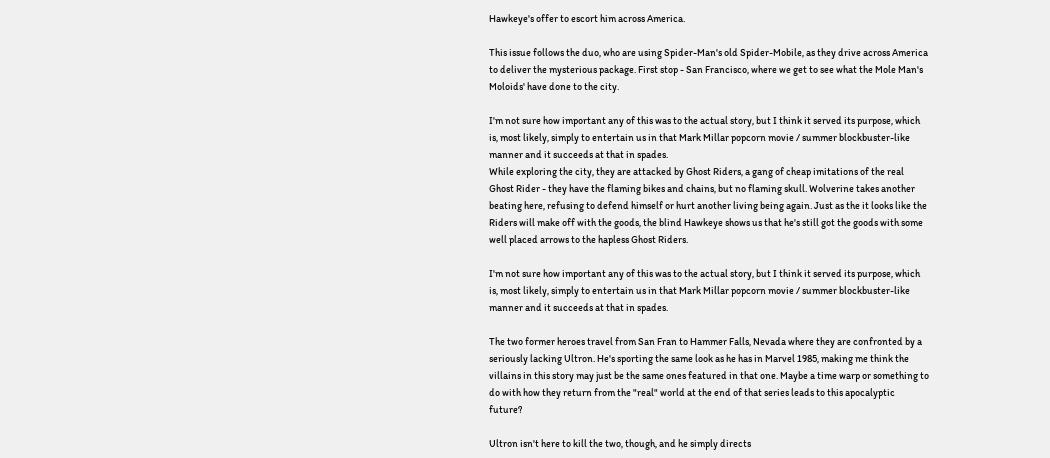Hawkeye's offer to escort him across America.

This issue follows the duo, who are using Spider-Man's old Spider-Mobile, as they drive across America to deliver the mysterious package. First stop - San Francisco, where we get to see what the Mole Man's Moloids' have done to the city.

I'm not sure how important any of this was to the actual story, but I think it served its purpose, which is, most likely, simply to entertain us in that Mark Millar popcorn movie / summer blockbuster-like manner and it succeeds at that in spades.
While exploring the city, they are attacked by Ghost Riders, a gang of cheap imitations of the real Ghost Rider - they have the flaming bikes and chains, but no flaming skull. Wolverine takes another beating here, refusing to defend himself or hurt another living being again. Just as the it looks like the Riders will make off with the goods, the blind Hawkeye shows us that he's still got the goods with some well placed arrows to the hapless Ghost Riders.

I'm not sure how important any of this was to the actual story, but I think it served its purpose, which is, most likely, simply to entertain us in that Mark Millar popcorn movie / summer blockbuster-like manner and it succeeds at that in spades.

The two former heroes travel from San Fran to Hammer Falls, Nevada where they are confronted by a seriously lacking Ultron. He's sporting the same look as he has in Marvel 1985, making me think the villains in this story may just be the same ones featured in that one. Maybe a time warp or something to do with how they return from the "real" world at the end of that series leads to this apocalyptic future?

Ultron isn't here to kill the two, though, and he simply directs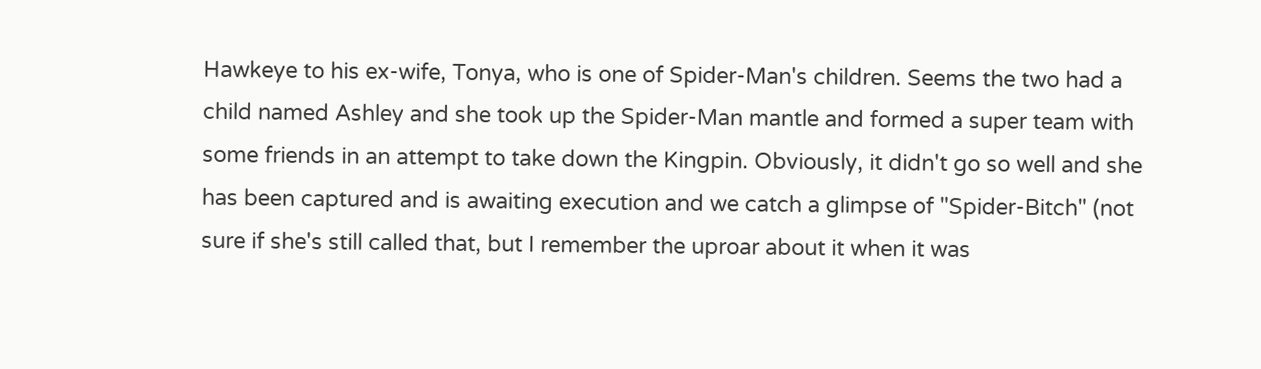Hawkeye to his ex-wife, Tonya, who is one of Spider-Man's children. Seems the two had a child named Ashley and she took up the Spider-Man mantle and formed a super team with some friends in an attempt to take down the Kingpin. Obviously, it didn't go so well and she has been captured and is awaiting execution and we catch a glimpse of "Spider-Bitch" (not sure if she's still called that, but I remember the uproar about it when it was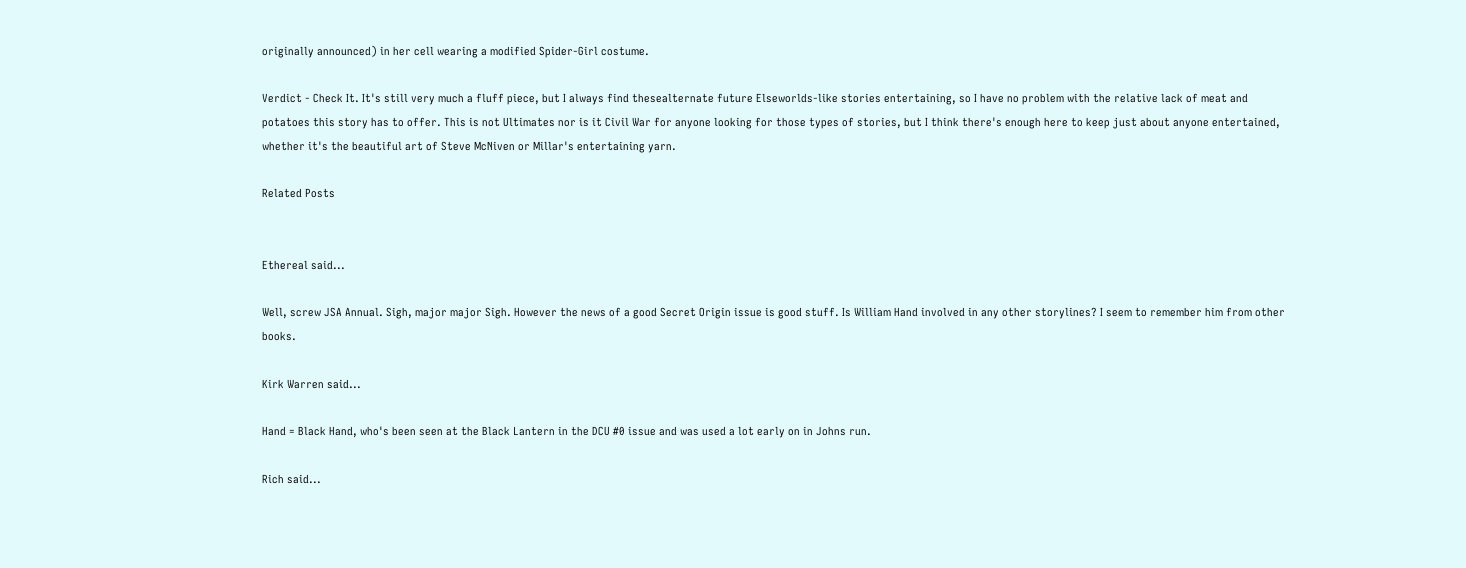originally announced) in her cell wearing a modified Spider-Girl costume.

Verdict - Check It. It's still very much a fluff piece, but I always find thesealternate future Elseworlds-like stories entertaining, so I have no problem with the relative lack of meat and potatoes this story has to offer. This is not Ultimates nor is it Civil War for anyone looking for those types of stories, but I think there's enough here to keep just about anyone entertained, whether it's the beautiful art of Steve McNiven or Millar's entertaining yarn.

Related Posts


Ethereal said...

Well, screw JSA Annual. Sigh, major major Sigh. However the news of a good Secret Origin issue is good stuff. Is William Hand involved in any other storylines? I seem to remember him from other books.

Kirk Warren said...

Hand = Black Hand, who's been seen at the Black Lantern in the DCU #0 issue and was used a lot early on in Johns run.

Rich said...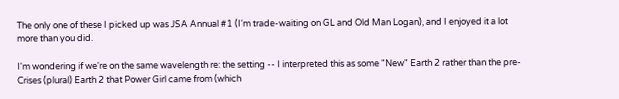The only one of these I picked up was JSA Annual #1 (I'm trade-waiting on GL and Old Man Logan), and I enjoyed it a lot more than you did.

I'm wondering if we're on the same wavelength re: the setting -- I interpreted this as some "New" Earth 2 rather than the pre-Crises (plural) Earth 2 that Power Girl came from (which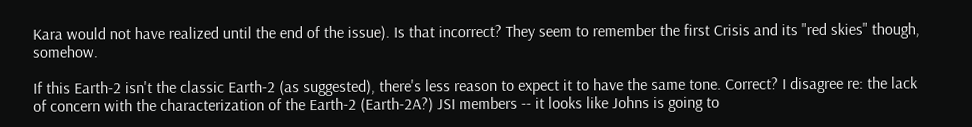Kara would not have realized until the end of the issue). Is that incorrect? They seem to remember the first Crisis and its "red skies" though, somehow.

If this Earth-2 isn't the classic Earth-2 (as suggested), there's less reason to expect it to have the same tone. Correct? I disagree re: the lack of concern with the characterization of the Earth-2 (Earth-2A?) JSI members -- it looks like Johns is going to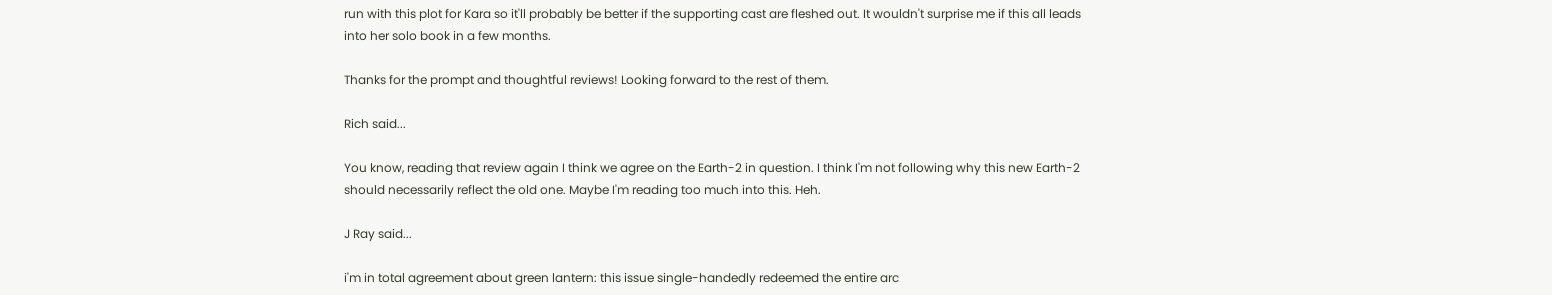run with this plot for Kara so it'll probably be better if the supporting cast are fleshed out. It wouldn't surprise me if this all leads into her solo book in a few months.

Thanks for the prompt and thoughtful reviews! Looking forward to the rest of them.

Rich said...

You know, reading that review again I think we agree on the Earth-2 in question. I think I'm not following why this new Earth-2 should necessarily reflect the old one. Maybe I'm reading too much into this. Heh.

J Ray said...

i'm in total agreement about green lantern: this issue single-handedly redeemed the entire arc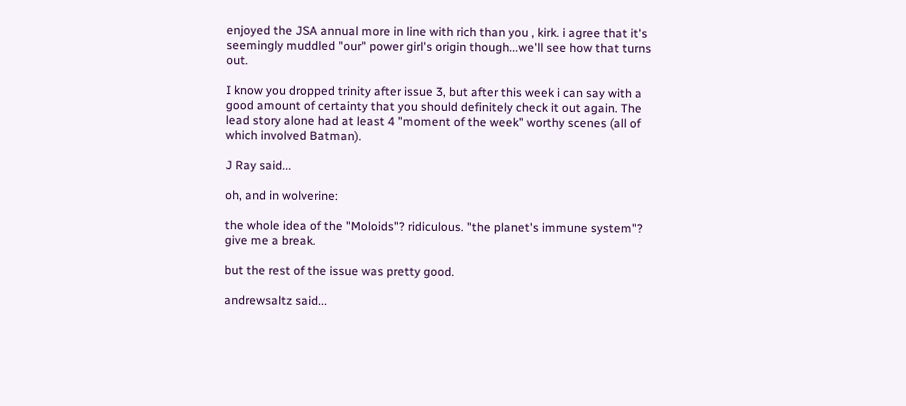enjoyed the JSA annual more in line with rich than you , kirk. i agree that it's seemingly muddled "our" power girl's origin though...we'll see how that turns out.

I know you dropped trinity after issue 3, but after this week i can say with a good amount of certainty that you should definitely check it out again. The lead story alone had at least 4 "moment of the week" worthy scenes (all of which involved Batman).

J Ray said...

oh, and in wolverine:

the whole idea of the "Moloids"? ridiculous. "the planet's immune system"? give me a break.

but the rest of the issue was pretty good.

andrewsaltz said...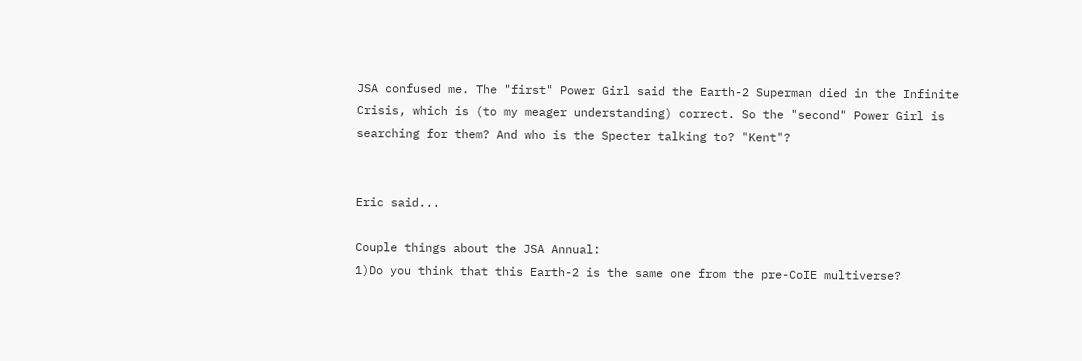JSA confused me. The "first" Power Girl said the Earth-2 Superman died in the Infinite Crisis, which is (to my meager understanding) correct. So the "second" Power Girl is searching for them? And who is the Specter talking to? "Kent"?


Eric said...

Couple things about the JSA Annual:
1)Do you think that this Earth-2 is the same one from the pre-CoIE multiverse?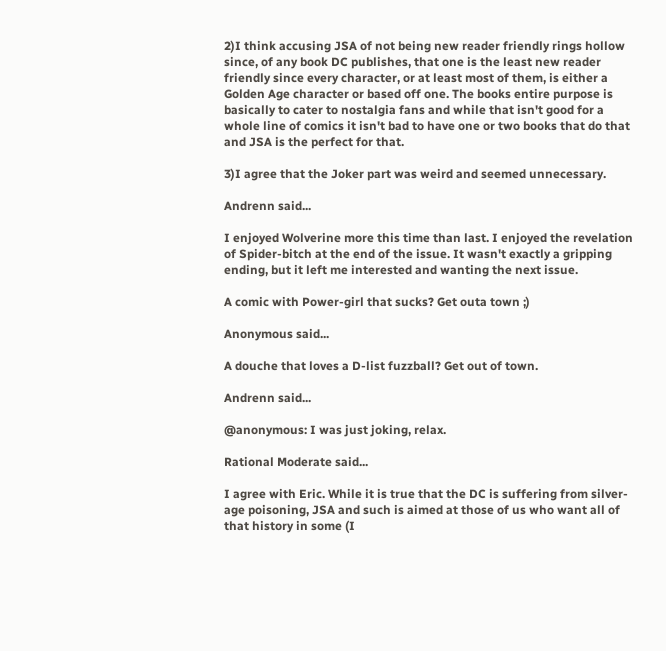2)I think accusing JSA of not being new reader friendly rings hollow since, of any book DC publishes, that one is the least new reader friendly since every character, or at least most of them, is either a Golden Age character or based off one. The books entire purpose is basically to cater to nostalgia fans and while that isn't good for a whole line of comics it isn't bad to have one or two books that do that and JSA is the perfect for that.

3)I agree that the Joker part was weird and seemed unnecessary.

Andrenn said...

I enjoyed Wolverine more this time than last. I enjoyed the revelation of Spider-bitch at the end of the issue. It wasn't exactly a gripping ending, but it left me interested and wanting the next issue.

A comic with Power-girl that sucks? Get outa town ;)

Anonymous said...

A douche that loves a D-list fuzzball? Get out of town.

Andrenn said...

@anonymous: I was just joking, relax.

Rational Moderate said...

I agree with Eric. While it is true that the DC is suffering from silver-age poisoning, JSA and such is aimed at those of us who want all of that history in some (I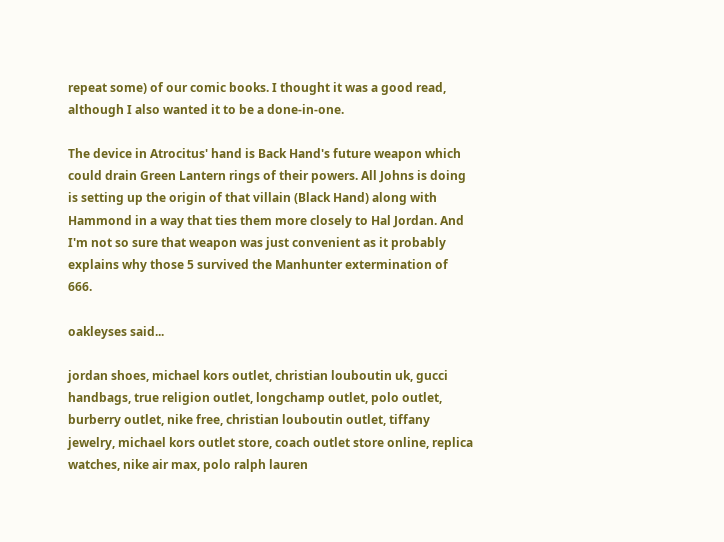repeat some) of our comic books. I thought it was a good read, although I also wanted it to be a done-in-one.

The device in Atrocitus' hand is Back Hand's future weapon which could drain Green Lantern rings of their powers. All Johns is doing is setting up the origin of that villain (Black Hand) along with Hammond in a way that ties them more closely to Hal Jordan. And I'm not so sure that weapon was just convenient as it probably explains why those 5 survived the Manhunter extermination of 666.

oakleyses said...

jordan shoes, michael kors outlet, christian louboutin uk, gucci handbags, true religion outlet, longchamp outlet, polo outlet, burberry outlet, nike free, christian louboutin outlet, tiffany jewelry, michael kors outlet store, coach outlet store online, replica watches, nike air max, polo ralph lauren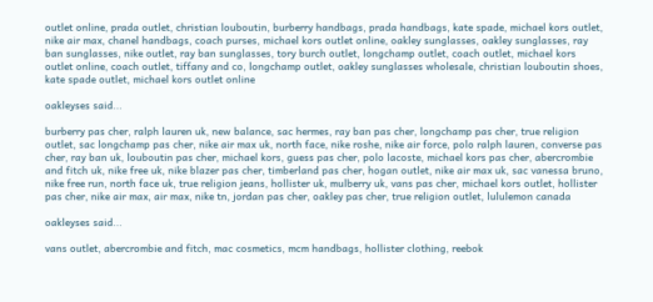outlet online, prada outlet, christian louboutin, burberry handbags, prada handbags, kate spade, michael kors outlet, nike air max, chanel handbags, coach purses, michael kors outlet online, oakley sunglasses, oakley sunglasses, ray ban sunglasses, nike outlet, ray ban sunglasses, tory burch outlet, longchamp outlet, coach outlet, michael kors outlet online, coach outlet, tiffany and co, longchamp outlet, oakley sunglasses wholesale, christian louboutin shoes, kate spade outlet, michael kors outlet online

oakleyses said...

burberry pas cher, ralph lauren uk, new balance, sac hermes, ray ban pas cher, longchamp pas cher, true religion outlet, sac longchamp pas cher, nike air max uk, north face, nike roshe, nike air force, polo ralph lauren, converse pas cher, ray ban uk, louboutin pas cher, michael kors, guess pas cher, polo lacoste, michael kors pas cher, abercrombie and fitch uk, nike free uk, nike blazer pas cher, timberland pas cher, hogan outlet, nike air max uk, sac vanessa bruno, nike free run, north face uk, true religion jeans, hollister uk, mulberry uk, vans pas cher, michael kors outlet, hollister pas cher, nike air max, air max, nike tn, jordan pas cher, oakley pas cher, true religion outlet, lululemon canada

oakleyses said...

vans outlet, abercrombie and fitch, mac cosmetics, mcm handbags, hollister clothing, reebok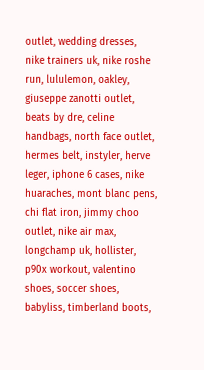outlet, wedding dresses, nike trainers uk, nike roshe run, lululemon, oakley, giuseppe zanotti outlet, beats by dre, celine handbags, north face outlet, hermes belt, instyler, herve leger, iphone 6 cases, nike huaraches, mont blanc pens, chi flat iron, jimmy choo outlet, nike air max, longchamp uk, hollister, p90x workout, valentino shoes, soccer shoes, babyliss, timberland boots,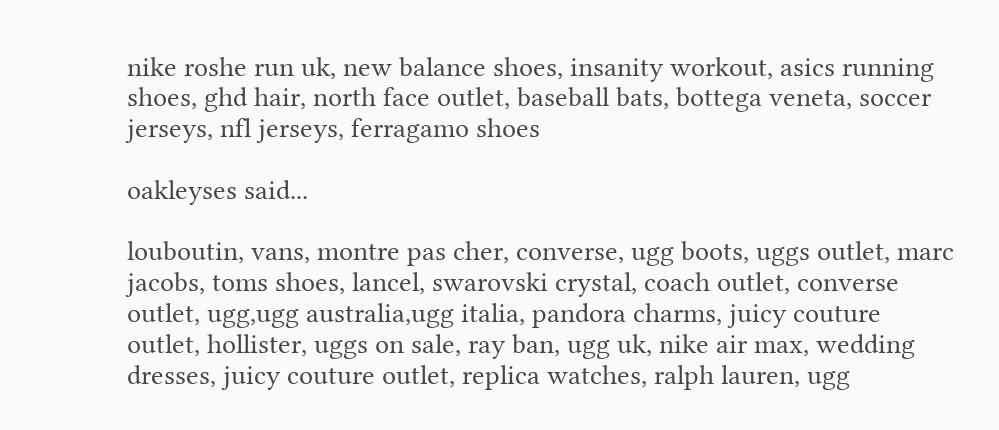nike roshe run uk, new balance shoes, insanity workout, asics running shoes, ghd hair, north face outlet, baseball bats, bottega veneta, soccer jerseys, nfl jerseys, ferragamo shoes

oakleyses said...

louboutin, vans, montre pas cher, converse, ugg boots, uggs outlet, marc jacobs, toms shoes, lancel, swarovski crystal, coach outlet, converse outlet, ugg,ugg australia,ugg italia, pandora charms, juicy couture outlet, hollister, uggs on sale, ray ban, ugg uk, nike air max, wedding dresses, juicy couture outlet, replica watches, ralph lauren, ugg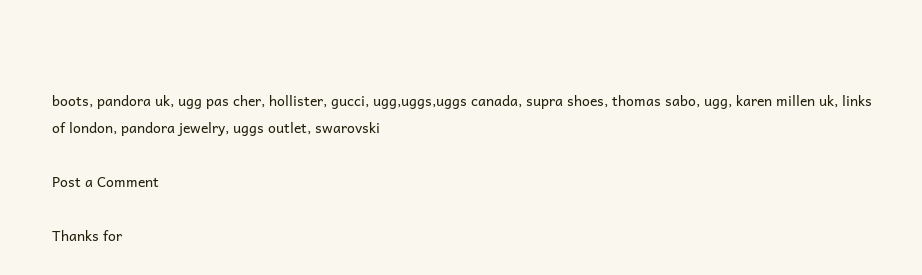boots, pandora uk, ugg pas cher, hollister, gucci, ugg,uggs,uggs canada, supra shoes, thomas sabo, ugg, karen millen uk, links of london, pandora jewelry, uggs outlet, swarovski

Post a Comment

Thanks for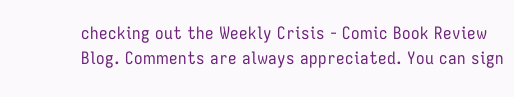checking out the Weekly Crisis - Comic Book Review Blog. Comments are always appreciated. You can sign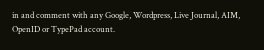in and comment with any Google, Wordpress, Live Journal, AIM, OpenID or TypePad account.